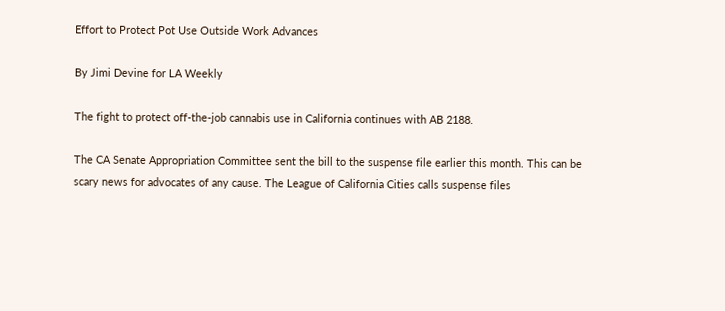Effort to Protect Pot Use Outside Work Advances

By Jimi Devine for LA Weekly

The fight to protect off-the-job cannabis use in California continues with AB 2188.

The CA Senate Appropriation Committee sent the bill to the suspense file earlier this month. This can be scary news for advocates of any cause. The League of California Cities calls suspense files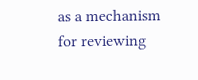as a mechanism for reviewing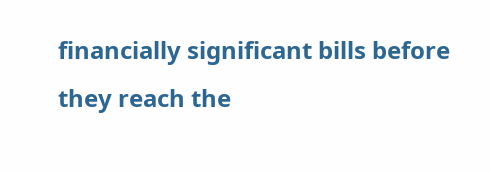financially significant bills before they reach the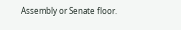Assembly or Senate floor.